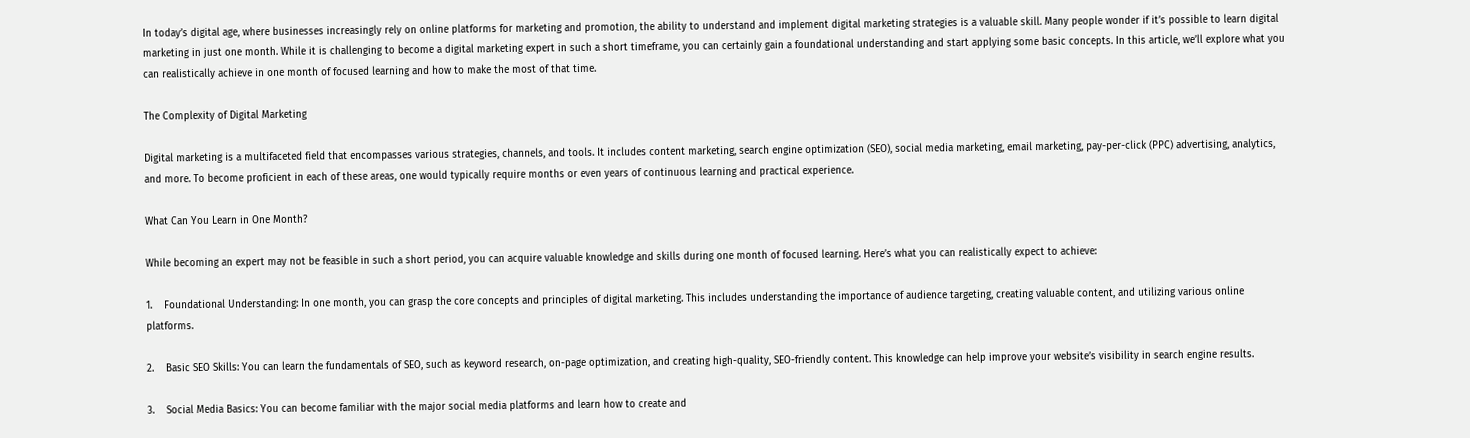In today’s digital age, where businesses increasingly rely on online platforms for marketing and promotion, the ability to understand and implement digital marketing strategies is a valuable skill. Many people wonder if it’s possible to learn digital marketing in just one month. While it is challenging to become a digital marketing expert in such a short timeframe, you can certainly gain a foundational understanding and start applying some basic concepts. In this article, we’ll explore what you can realistically achieve in one month of focused learning and how to make the most of that time.

The Complexity of Digital Marketing

Digital marketing is a multifaceted field that encompasses various strategies, channels, and tools. It includes content marketing, search engine optimization (SEO), social media marketing, email marketing, pay-per-click (PPC) advertising, analytics, and more. To become proficient in each of these areas, one would typically require months or even years of continuous learning and practical experience.

What Can You Learn in One Month?

While becoming an expert may not be feasible in such a short period, you can acquire valuable knowledge and skills during one month of focused learning. Here’s what you can realistically expect to achieve:

1.    Foundational Understanding: In one month, you can grasp the core concepts and principles of digital marketing. This includes understanding the importance of audience targeting, creating valuable content, and utilizing various online platforms.

2.    Basic SEO Skills: You can learn the fundamentals of SEO, such as keyword research, on-page optimization, and creating high-quality, SEO-friendly content. This knowledge can help improve your website’s visibility in search engine results.

3.    Social Media Basics: You can become familiar with the major social media platforms and learn how to create and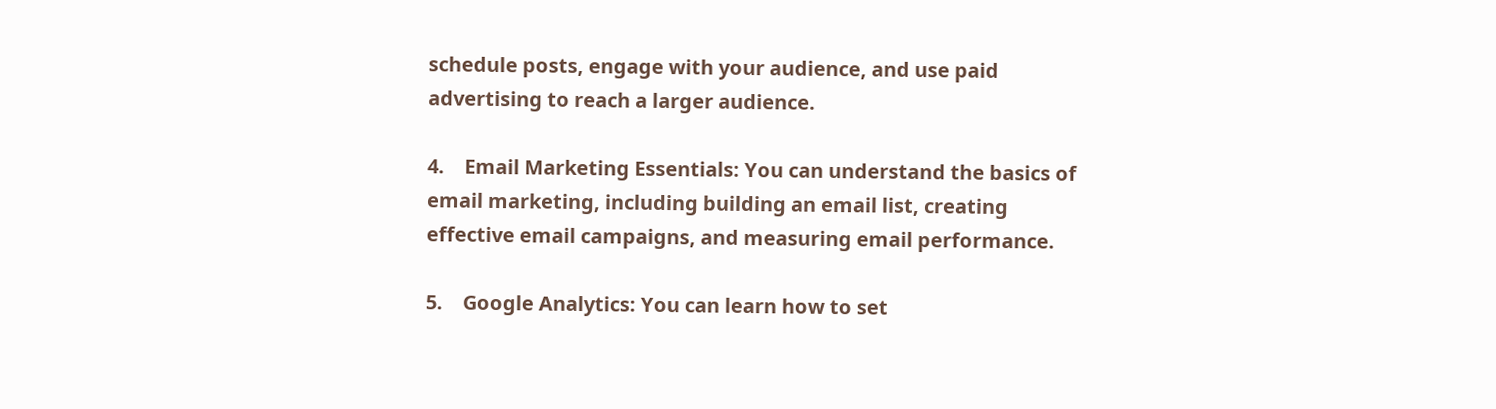schedule posts, engage with your audience, and use paid advertising to reach a larger audience.

4.    Email Marketing Essentials: You can understand the basics of email marketing, including building an email list, creating effective email campaigns, and measuring email performance.

5.    Google Analytics: You can learn how to set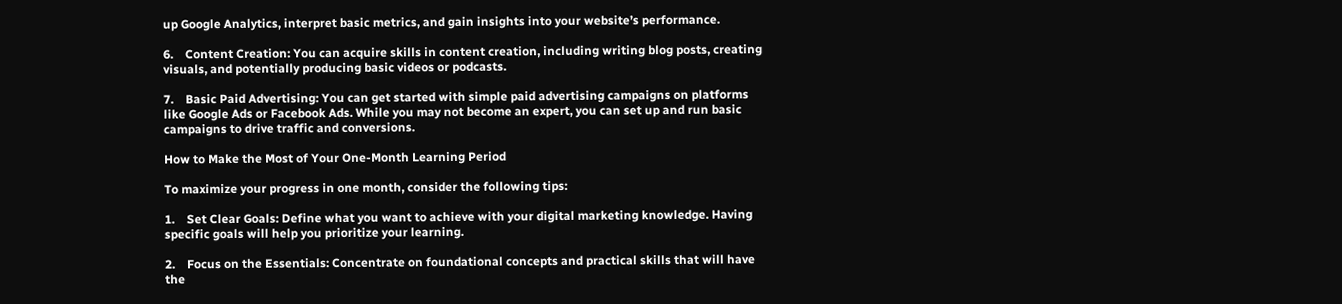up Google Analytics, interpret basic metrics, and gain insights into your website’s performance.

6.    Content Creation: You can acquire skills in content creation, including writing blog posts, creating visuals, and potentially producing basic videos or podcasts.

7.    Basic Paid Advertising: You can get started with simple paid advertising campaigns on platforms like Google Ads or Facebook Ads. While you may not become an expert, you can set up and run basic campaigns to drive traffic and conversions.

How to Make the Most of Your One-Month Learning Period

To maximize your progress in one month, consider the following tips:

1.    Set Clear Goals: Define what you want to achieve with your digital marketing knowledge. Having specific goals will help you prioritize your learning.

2.    Focus on the Essentials: Concentrate on foundational concepts and practical skills that will have the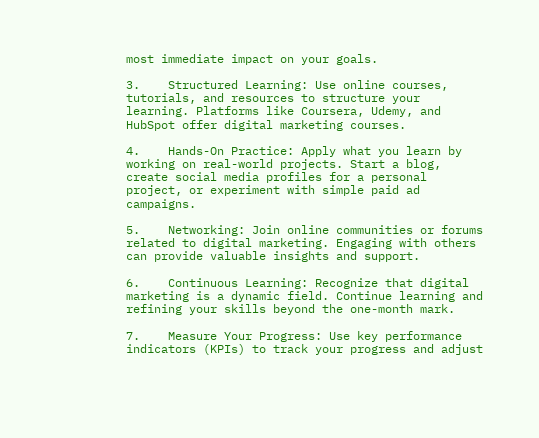most immediate impact on your goals.

3.    Structured Learning: Use online courses, tutorials, and resources to structure your learning. Platforms like Coursera, Udemy, and HubSpot offer digital marketing courses.

4.    Hands-On Practice: Apply what you learn by working on real-world projects. Start a blog, create social media profiles for a personal project, or experiment with simple paid ad campaigns.

5.    Networking: Join online communities or forums related to digital marketing. Engaging with others can provide valuable insights and support.

6.    Continuous Learning: Recognize that digital marketing is a dynamic field. Continue learning and refining your skills beyond the one-month mark.

7.    Measure Your Progress: Use key performance indicators (KPIs) to track your progress and adjust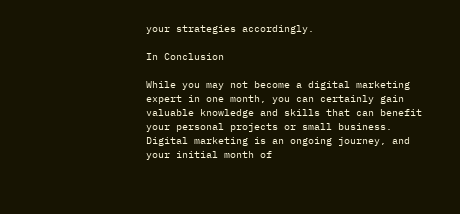your strategies accordingly.

In Conclusion

While you may not become a digital marketing expert in one month, you can certainly gain valuable knowledge and skills that can benefit your personal projects or small business. Digital marketing is an ongoing journey, and your initial month of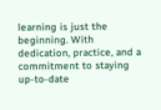learning is just the beginning. With dedication, practice, and a commitment to staying up-to-date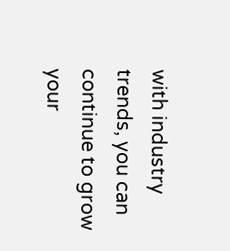with industry trends, you can continue to grow your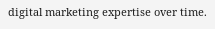digital marketing expertise over time.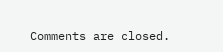Comments are closed.